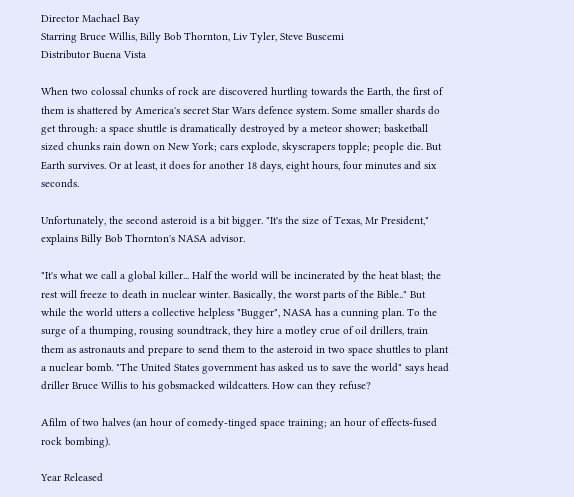Director Machael Bay
Starring Bruce Willis, Billy Bob Thornton, Liv Tyler, Steve Buscemi
Distributor Buena Vista

When two colossal chunks of rock are discovered hurtling towards the Earth, the first of them is shattered by America's secret Star Wars defence system. Some smaller shards do get through: a space shuttle is dramatically destroyed by a meteor shower; basketball sized chunks rain down on New York; cars explode, skyscrapers topple; people die. But Earth survives. Or at least, it does for another 18 days, eight hours, four minutes and six seconds.

Unfortunately, the second asteroid is a bit bigger. "It's the size of Texas, Mr President," explains Billy Bob Thornton's NASA advisor.

"It's what we call a global killer... Half the world will be incinerated by the heat blast; the rest will freeze to death in nuclear winter. Basically, the worst parts of the Bible.." But while the world utters a collective helpless "Bugger", NASA has a cunning plan. To the surge of a thumping, rousing soundtrack, they hire a motley crue of oil drillers, train them as astronauts and prepare to send them to the asteroid in two space shuttles to plant a nuclear bomb. "The United States government has asked us to save the world" says head driller Bruce Willis to his gobsmacked wildcatters. How can they refuse?

Afilm of two halves (an hour of comedy-tinged space training; an hour of effects-fused rock bombing).

Year Released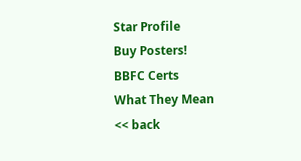Star Profile
Buy Posters!
BBFC Certs
What They Mean
<< back